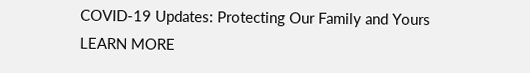COVID-19 Updates: Protecting Our Family and Yours    LEARN MORE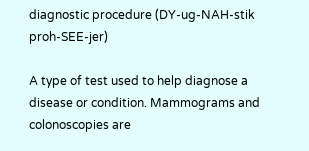diagnostic procedure (DY-ug-NAH-stik proh-SEE-jer)

A type of test used to help diagnose a disease or condition. Mammograms and colonoscopies are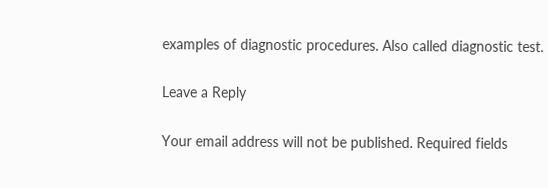examples of diagnostic procedures. Also called diagnostic test.

Leave a Reply

Your email address will not be published. Required fields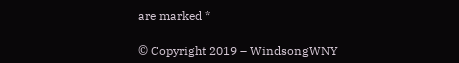are marked *

© Copyright 2019 – WindsongWNY